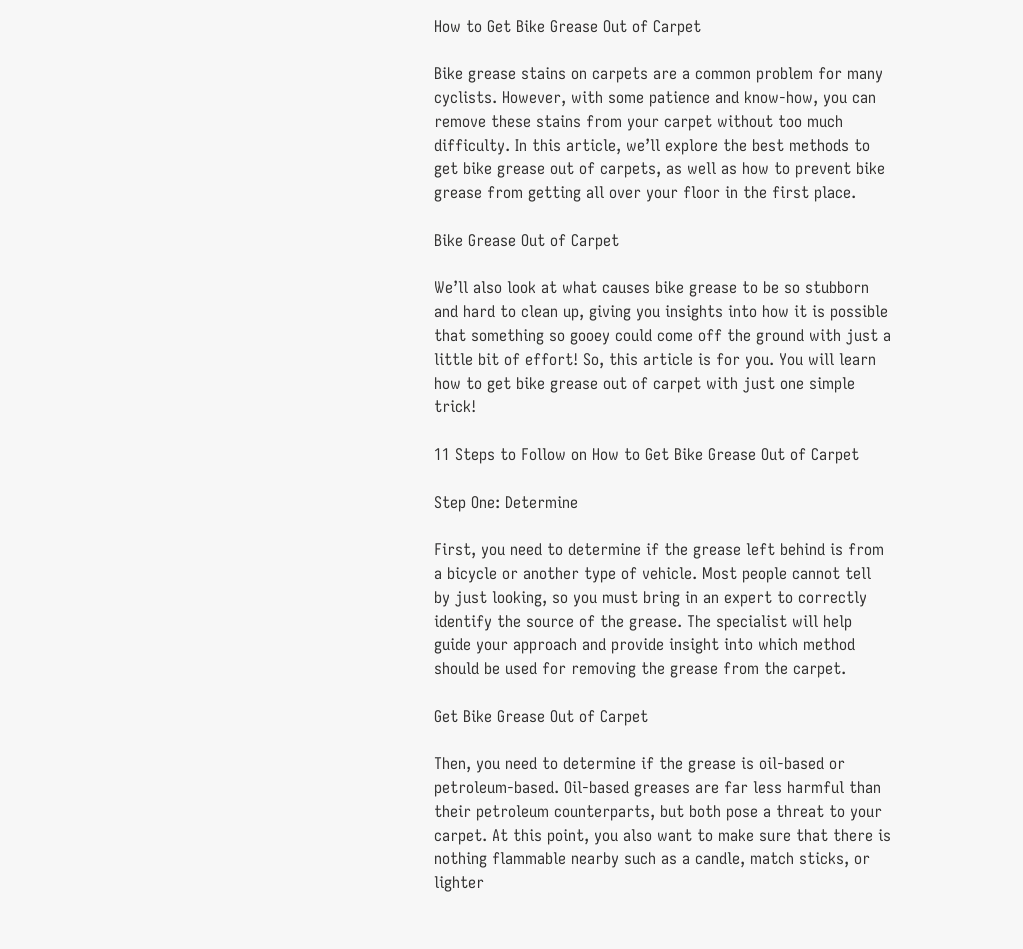How to Get Bike Grease Out of Carpet

Bike grease stains on carpets are a common problem for many cyclists. However, with some patience and know-how, you can remove these stains from your carpet without too much difficulty. In this article, we’ll explore the best methods to get bike grease out of carpets, as well as how to prevent bike grease from getting all over your floor in the first place.

Bike Grease Out of Carpet

We’ll also look at what causes bike grease to be so stubborn and hard to clean up, giving you insights into how it is possible that something so gooey could come off the ground with just a little bit of effort! So, this article is for you. You will learn how to get bike grease out of carpet with just one simple trick!

11 Steps to Follow on How to Get Bike Grease Out of Carpet

Step One: Determine

First, you need to determine if the grease left behind is from a bicycle or another type of vehicle. Most people cannot tell by just looking, so you must bring in an expert to correctly identify the source of the grease. The specialist will help guide your approach and provide insight into which method should be used for removing the grease from the carpet.

Get Bike Grease Out of Carpet

Then, you need to determine if the grease is oil-based or petroleum-based. Oil-based greases are far less harmful than their petroleum counterparts, but both pose a threat to your carpet. At this point, you also want to make sure that there is nothing flammable nearby such as a candle, match sticks, or lighter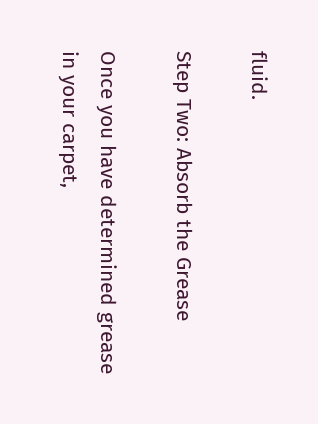fluid.

Step Two: Absorb the Grease

Once you have determined grease in your carpet,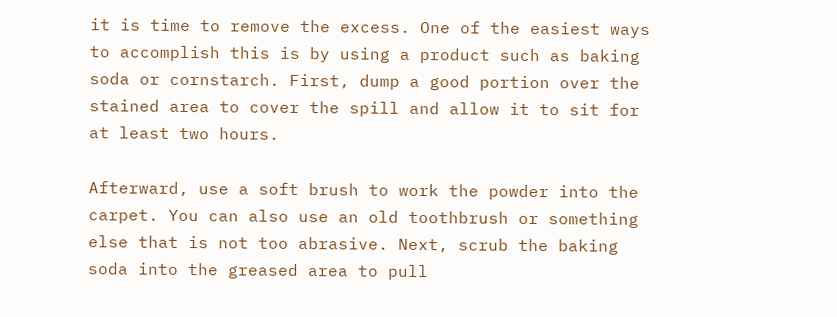it is time to remove the excess. One of the easiest ways to accomplish this is by using a product such as baking soda or cornstarch. First, dump a good portion over the stained area to cover the spill and allow it to sit for at least two hours.

Afterward, use a soft brush to work the powder into the carpet. You can also use an old toothbrush or something else that is not too abrasive. Next, scrub the baking soda into the greased area to pull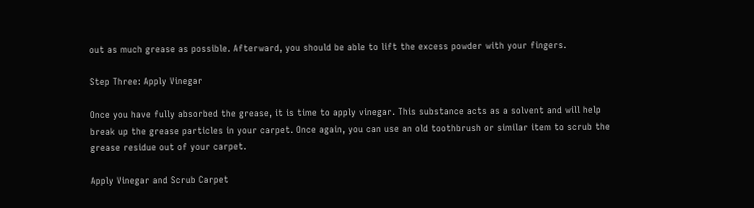out as much grease as possible. Afterward, you should be able to lift the excess powder with your fingers.

Step Three: Apply Vinegar

Once you have fully absorbed the grease, it is time to apply vinegar. This substance acts as a solvent and will help break up the grease particles in your carpet. Once again, you can use an old toothbrush or similar item to scrub the grease residue out of your carpet.

Apply Vinegar and Scrub Carpet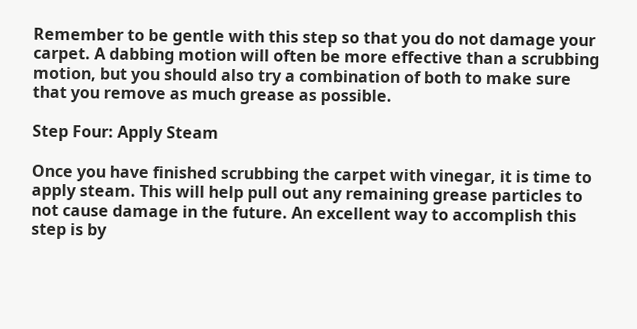Remember to be gentle with this step so that you do not damage your carpet. A dabbing motion will often be more effective than a scrubbing motion, but you should also try a combination of both to make sure that you remove as much grease as possible.

Step Four: Apply Steam

Once you have finished scrubbing the carpet with vinegar, it is time to apply steam. This will help pull out any remaining grease particles to not cause damage in the future. An excellent way to accomplish this step is by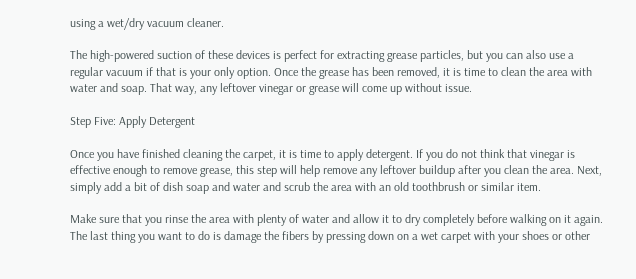using a wet/dry vacuum cleaner.

The high-powered suction of these devices is perfect for extracting grease particles, but you can also use a regular vacuum if that is your only option. Once the grease has been removed, it is time to clean the area with water and soap. That way, any leftover vinegar or grease will come up without issue.

Step Five: Apply Detergent

Once you have finished cleaning the carpet, it is time to apply detergent. If you do not think that vinegar is effective enough to remove grease, this step will help remove any leftover buildup after you clean the area. Next, simply add a bit of dish soap and water and scrub the area with an old toothbrush or similar item.

Make sure that you rinse the area with plenty of water and allow it to dry completely before walking on it again. The last thing you want to do is damage the fibers by pressing down on a wet carpet with your shoes or other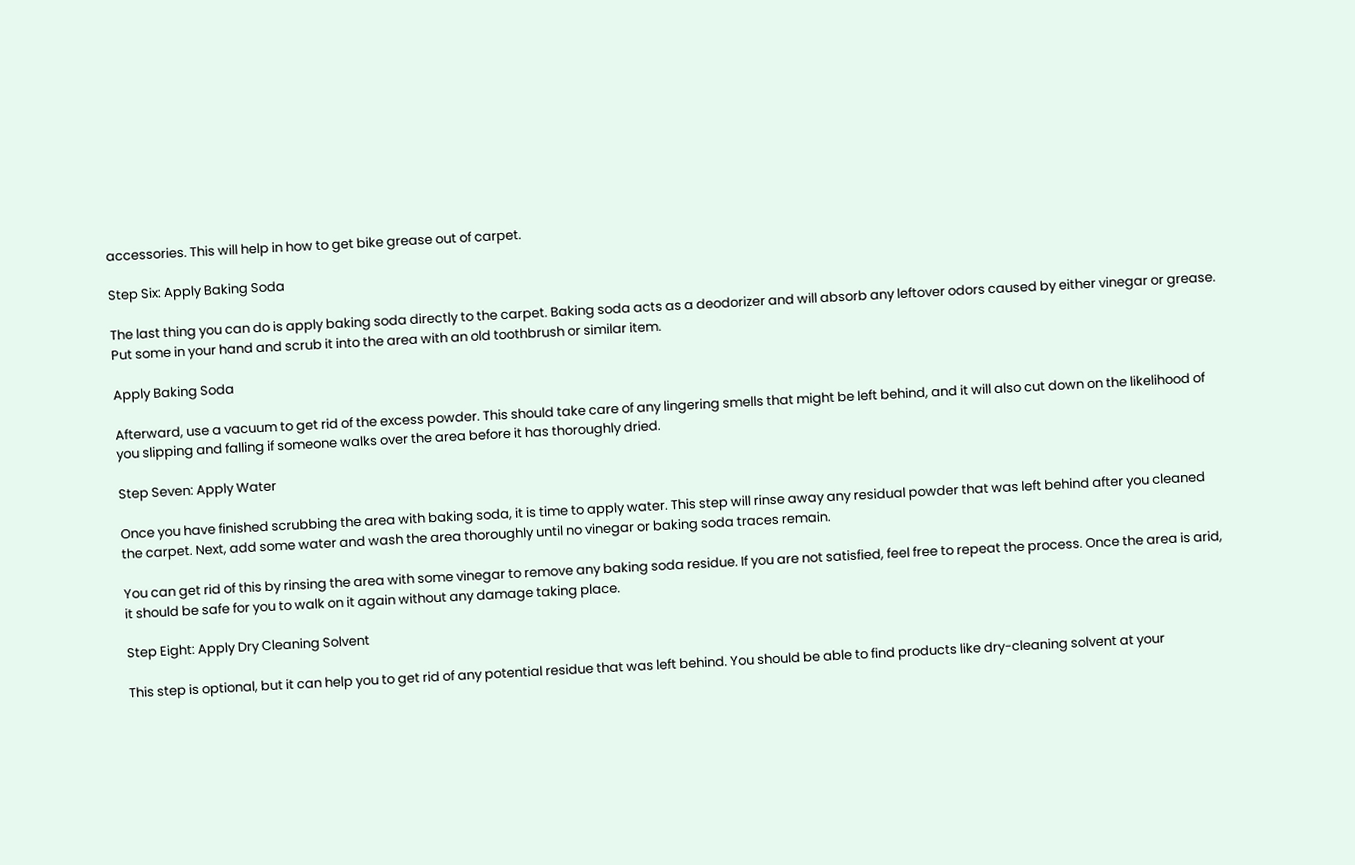accessories. This will help in how to get bike grease out of carpet.

Step Six: Apply Baking Soda

The last thing you can do is apply baking soda directly to the carpet. Baking soda acts as a deodorizer and will absorb any leftover odors caused by either vinegar or grease. Put some in your hand and scrub it into the area with an old toothbrush or similar item.

Apply Baking Soda

Afterward, use a vacuum to get rid of the excess powder. This should take care of any lingering smells that might be left behind, and it will also cut down on the likelihood of you slipping and falling if someone walks over the area before it has thoroughly dried.

Step Seven: Apply Water

Once you have finished scrubbing the area with baking soda, it is time to apply water. This step will rinse away any residual powder that was left behind after you cleaned the carpet. Next, add some water and wash the area thoroughly until no vinegar or baking soda traces remain.

You can get rid of this by rinsing the area with some vinegar to remove any baking soda residue. If you are not satisfied, feel free to repeat the process. Once the area is arid, it should be safe for you to walk on it again without any damage taking place.

Step Eight: Apply Dry Cleaning Solvent

This step is optional, but it can help you to get rid of any potential residue that was left behind. You should be able to find products like dry-cleaning solvent at your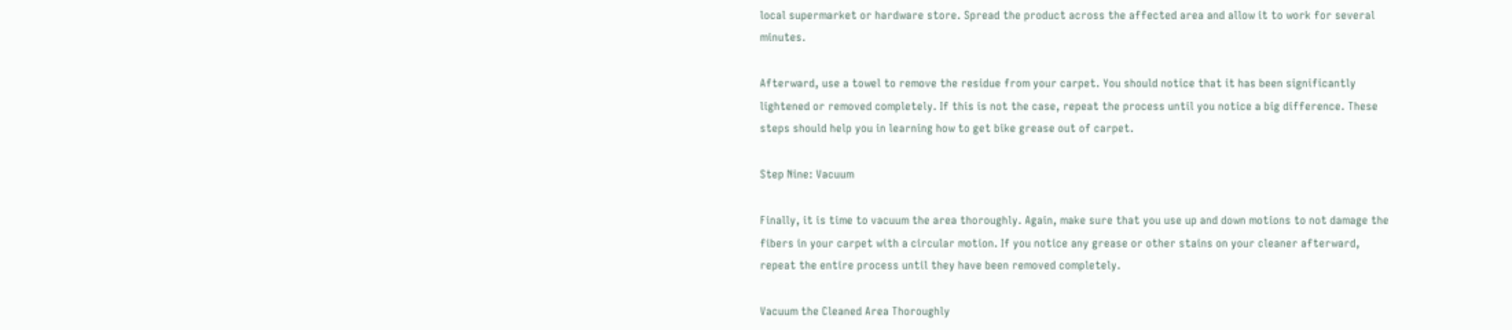local supermarket or hardware store. Spread the product across the affected area and allow it to work for several minutes.

Afterward, use a towel to remove the residue from your carpet. You should notice that it has been significantly lightened or removed completely. If this is not the case, repeat the process until you notice a big difference. These steps should help you in learning how to get bike grease out of carpet.

Step Nine: Vacuum

Finally, it is time to vacuum the area thoroughly. Again, make sure that you use up and down motions to not damage the fibers in your carpet with a circular motion. If you notice any grease or other stains on your cleaner afterward, repeat the entire process until they have been removed completely.

Vacuum the Cleaned Area Thoroughly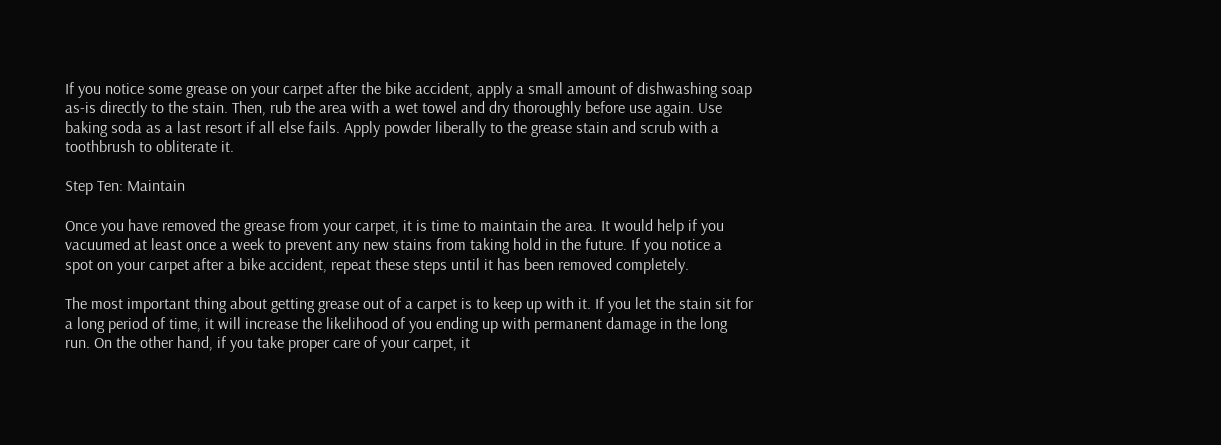If you notice some grease on your carpet after the bike accident, apply a small amount of dishwashing soap as-is directly to the stain. Then, rub the area with a wet towel and dry thoroughly before use again. Use baking soda as a last resort if all else fails. Apply powder liberally to the grease stain and scrub with a toothbrush to obliterate it.

Step Ten: Maintain

Once you have removed the grease from your carpet, it is time to maintain the area. It would help if you vacuumed at least once a week to prevent any new stains from taking hold in the future. If you notice a spot on your carpet after a bike accident, repeat these steps until it has been removed completely.

The most important thing about getting grease out of a carpet is to keep up with it. If you let the stain sit for a long period of time, it will increase the likelihood of you ending up with permanent damage in the long run. On the other hand, if you take proper care of your carpet, it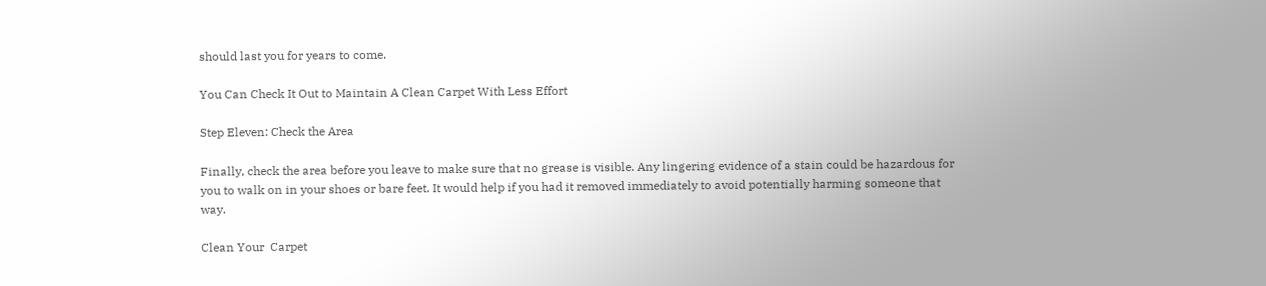should last you for years to come.

You Can Check It Out to Maintain A Clean Carpet With Less Effort

Step Eleven: Check the Area

Finally, check the area before you leave to make sure that no grease is visible. Any lingering evidence of a stain could be hazardous for you to walk on in your shoes or bare feet. It would help if you had it removed immediately to avoid potentially harming someone that way.

Clean Your  Carpet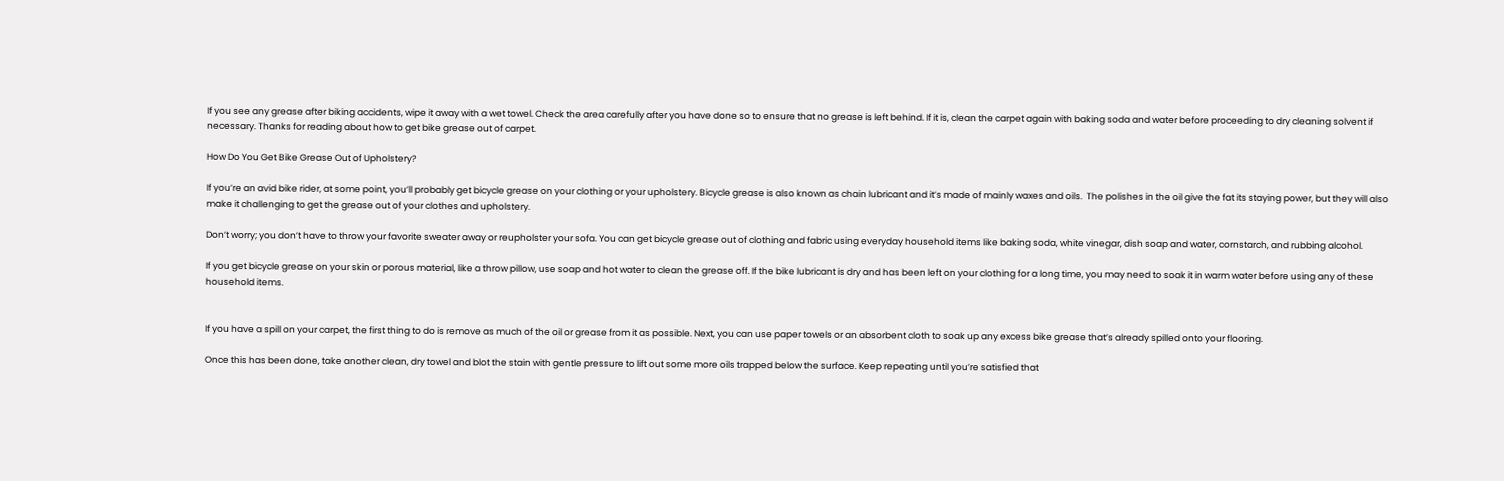If you see any grease after biking accidents, wipe it away with a wet towel. Check the area carefully after you have done so to ensure that no grease is left behind. If it is, clean the carpet again with baking soda and water before proceeding to dry cleaning solvent if necessary. Thanks for reading about how to get bike grease out of carpet.

How Do You Get Bike Grease Out of Upholstery?

If you’re an avid bike rider, at some point, you’ll probably get bicycle grease on your clothing or your upholstery. Bicycle grease is also known as chain lubricant and it’s made of mainly waxes and oils.  The polishes in the oil give the fat its staying power, but they will also make it challenging to get the grease out of your clothes and upholstery.

Don’t worry; you don’t have to throw your favorite sweater away or reupholster your sofa. You can get bicycle grease out of clothing and fabric using everyday household items like baking soda, white vinegar, dish soap and water, cornstarch, and rubbing alcohol.

If you get bicycle grease on your skin or porous material, like a throw pillow, use soap and hot water to clean the grease off. If the bike lubricant is dry and has been left on your clothing for a long time, you may need to soak it in warm water before using any of these household items.


If you have a spill on your carpet, the first thing to do is remove as much of the oil or grease from it as possible. Next, you can use paper towels or an absorbent cloth to soak up any excess bike grease that’s already spilled onto your flooring.

Once this has been done, take another clean, dry towel and blot the stain with gentle pressure to lift out some more oils trapped below the surface. Keep repeating until you’re satisfied that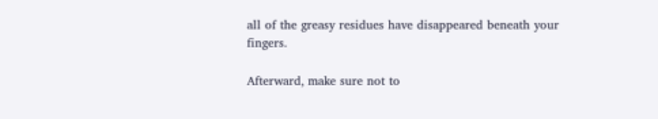all of the greasy residues have disappeared beneath your fingers.

Afterward, make sure not to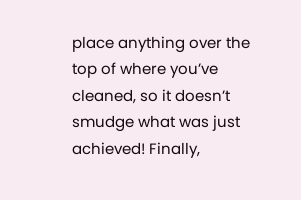place anything over the top of where you’ve cleaned, so it doesn’t smudge what was just achieved! Finally,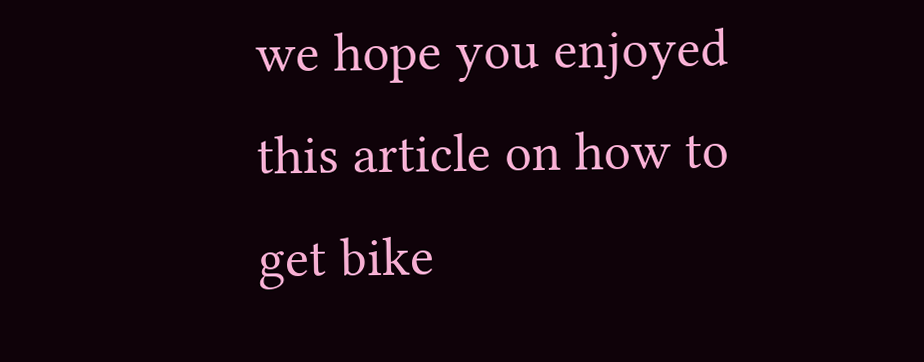we hope you enjoyed this article on how to get bike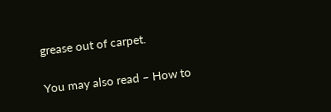grease out of carpet.

You may also read – How to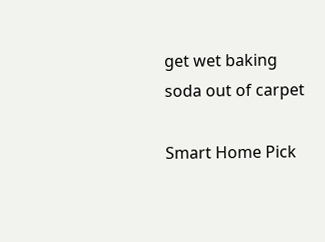get wet baking soda out of carpet

Smart Home Pick